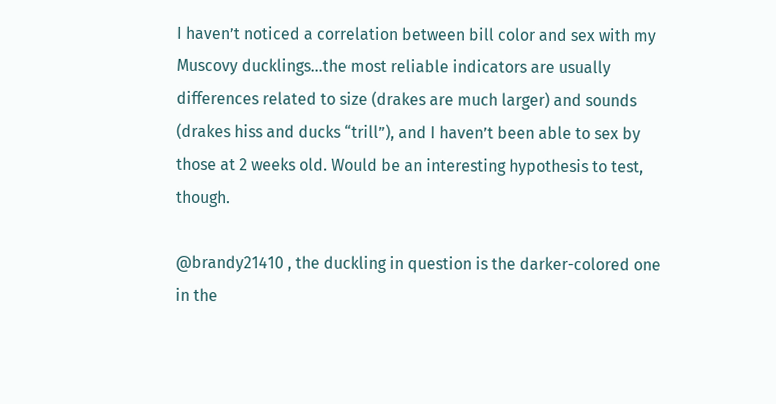I haven’t noticed a correlation between bill color and sex with my Muscovy ducklings…the most reliable indicators are usually differences related to size (drakes are much larger) and sounds (drakes hiss and ducks “trill”), and I haven’t been able to sex by those at 2 weeks old. Would be an interesting hypothesis to test, though.

@brandy21410 , the duckling in question is the darker-colored one in the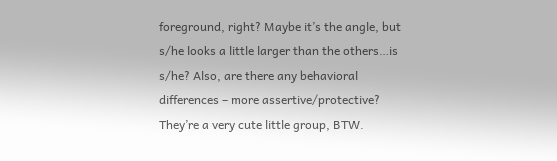foreground, right? Maybe it’s the angle, but s/he looks a little larger than the others…is s/he? Also, are there any behavioral differences – more assertive/protective? They’re a very cute little group, BTW.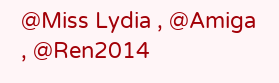@Miss Lydia , @Amiga , @Ren2014